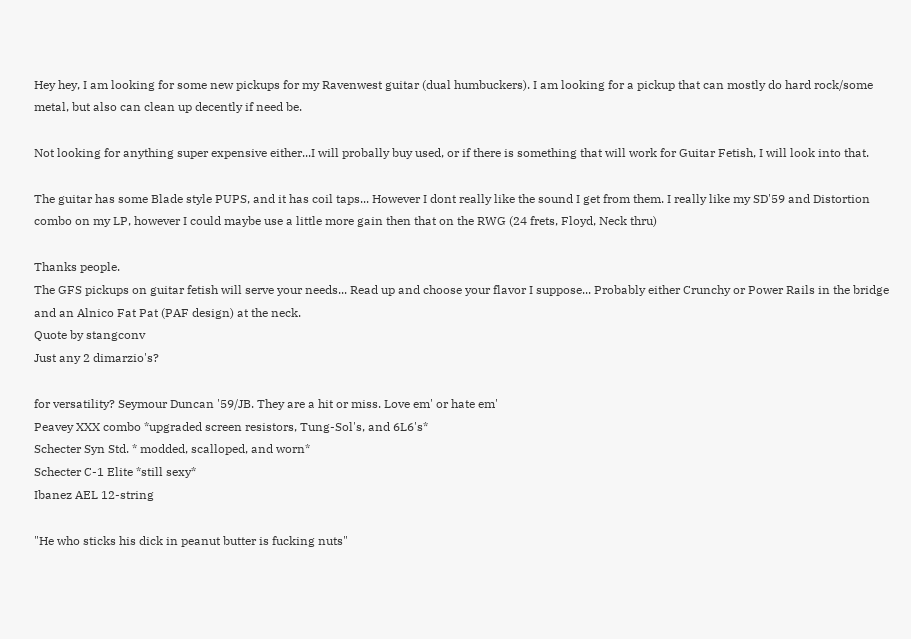Hey hey, I am looking for some new pickups for my Ravenwest guitar (dual humbuckers). I am looking for a pickup that can mostly do hard rock/some metal, but also can clean up decently if need be.

Not looking for anything super expensive either...I will probally buy used, or if there is something that will work for Guitar Fetish, I will look into that.

The guitar has some Blade style PUPS, and it has coil taps... However I dont really like the sound I get from them. I really like my SD'59 and Distortion combo on my LP, however I could maybe use a little more gain then that on the RWG (24 frets, Floyd, Neck thru)

Thanks people.
The GFS pickups on guitar fetish will serve your needs... Read up and choose your flavor I suppose... Probably either Crunchy or Power Rails in the bridge and an Alnico Fat Pat (PAF design) at the neck.
Quote by stangconv
Just any 2 dimarzio's?

for versatility? Seymour Duncan '59/JB. They are a hit or miss. Love em' or hate em'
Peavey XXX combo *upgraded screen resistors, Tung-Sol's, and 6L6's*
Schecter Syn Std. * modded, scalloped, and worn*
Schecter C-1 Elite *still sexy*
Ibanez AEL 12-string

"He who sticks his dick in peanut butter is fucking nuts"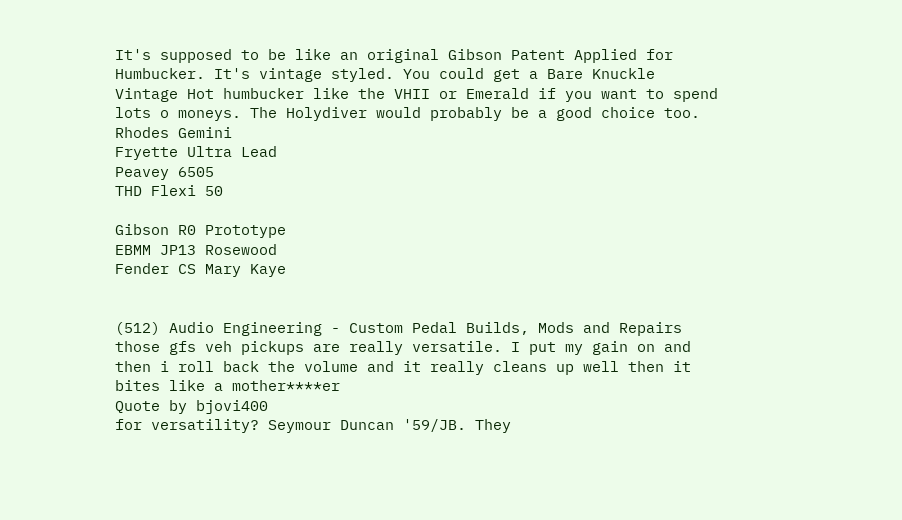It's supposed to be like an original Gibson Patent Applied for Humbucker. It's vintage styled. You could get a Bare Knuckle Vintage Hot humbucker like the VHII or Emerald if you want to spend lots o moneys. The Holydiver would probably be a good choice too.
Rhodes Gemini
Fryette Ultra Lead
Peavey 6505
THD Flexi 50

Gibson R0 Prototype
EBMM JP13 Rosewood
Fender CS Mary Kaye


(512) Audio Engineering - Custom Pedal Builds, Mods and Repairs
those gfs veh pickups are really versatile. I put my gain on and then i roll back the volume and it really cleans up well then it bites like a mother****er
Quote by bjovi400
for versatility? Seymour Duncan '59/JB. They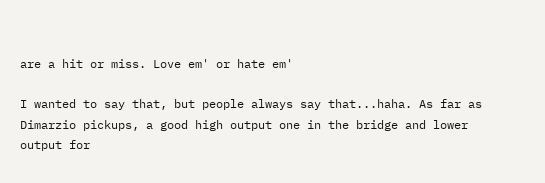are a hit or miss. Love em' or hate em'

I wanted to say that, but people always say that...haha. As far as Dimarzio pickups, a good high output one in the bridge and lower output for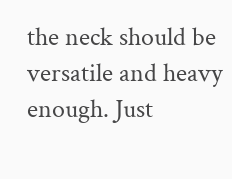the neck should be versatile and heavy enough. Just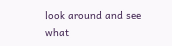look around and see what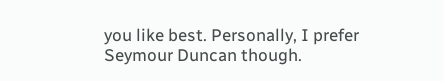you like best. Personally, I prefer Seymour Duncan though.